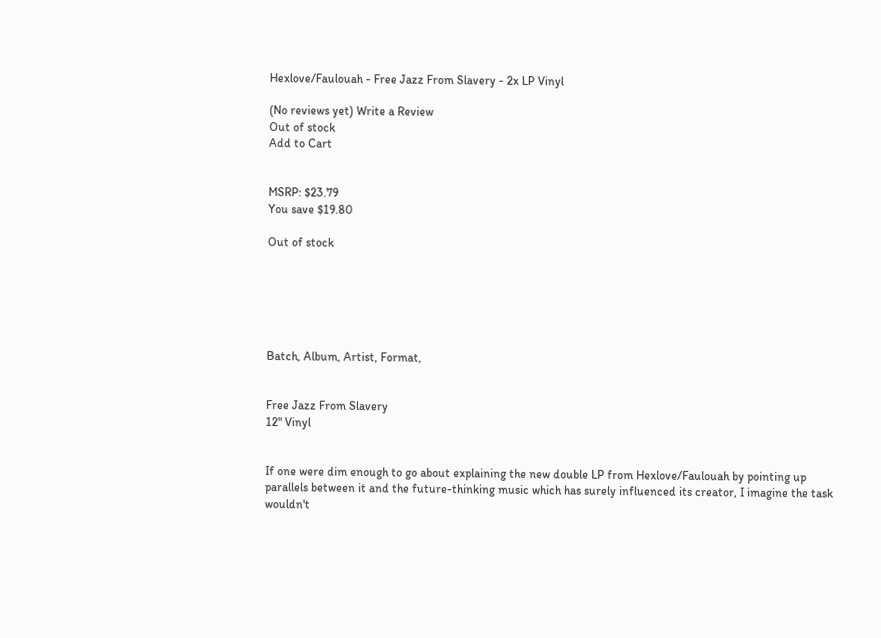Hexlove/Faulouah - Free Jazz From Slavery - 2x LP Vinyl

(No reviews yet) Write a Review
Out of stock
Add to Cart


MSRP: $23.79
You save $19.80

Out of stock






Batch, Album, Artist, Format,


Free Jazz From Slavery
12" Vinyl


If one were dim enough to go about explaining the new double LP from Hexlove/Faulouah by pointing up parallels between it and the future-thinking music which has surely influenced its creator, I imagine the task wouldn't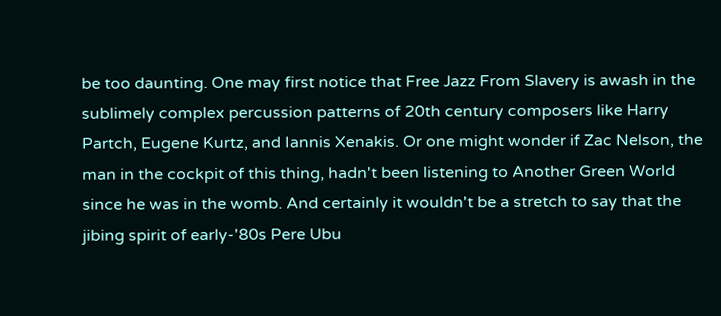be too daunting. One may first notice that Free Jazz From Slavery is awash in the sublimely complex percussion patterns of 20th century composers like Harry Partch, Eugene Kurtz, and Iannis Xenakis. Or one might wonder if Zac Nelson, the man in the cockpit of this thing, hadn't been listening to Another Green World since he was in the womb. And certainly it wouldn't be a stretch to say that the jibing spirit of early-'80s Pere Ubu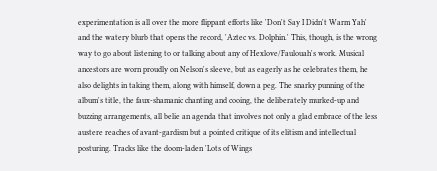experimentation is all over the more flippant efforts like 'Don't Say I Didn't Warm Yah' and the watery blurb that opens the record, 'Aztec vs. Dolphin.' This, though, is the wrong way to go about listening to or talking about any of Hexlove/Faulouah's work. Musical ancestors are worn proudly on Nelson's sleeve, but as eagerly as he celebrates them, he also delights in taking them, along with himself, down a peg. The snarky punning of the album's title, the faux-shamanic chanting and cooing, the deliberately murked-up and buzzing arrangements, all belie an agenda that involves not only a glad embrace of the less austere reaches of avant-gardism but a pointed critique of its elitism and intellectual posturing. Tracks like the doom-laden 'Lots of Wings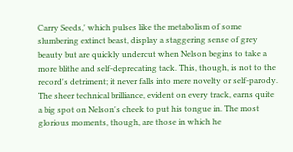Carry Seeds,' which pulses like the metabolism of some slumbering extinct beast, display a staggering sense of grey beauty but are quickly undercut when Nelson begins to take a more blithe and self-deprecating tack. This, though, is not to the record's detriment; it never falls into mere novelty or self-parody. The sheer technical brilliance, evident on every track, earns quite a big spot on Nelson's cheek to put his tongue in. The most glorious moments, though, are those in which he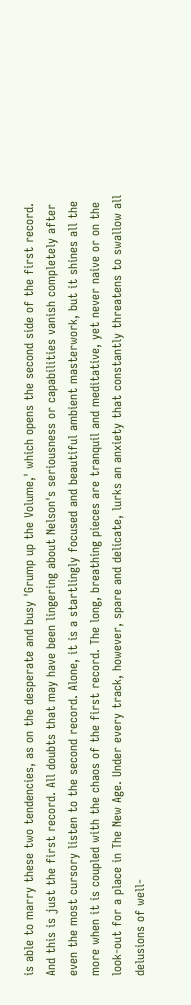is able to marry these two tendencies, as on the desperate and busy 'Grump up the Volume,' which opens the second side of the first record. And this is just the first record. All doubts that may have been lingering about Nelson's seriousness or capabilities vanish completely after even the most cursory listen to the second record. Alone, it is a startlingly focused and beautiful ambient masterwork, but it shines all the more when it is coupled with the chaos of the first record. The long, breathing pieces are tranquil and meditative, yet never naive or on the look-out for a place in The New Age. Under every track, however, spare and delicate, lurks an anxiety that constantly threatens to swallow all delusions of well-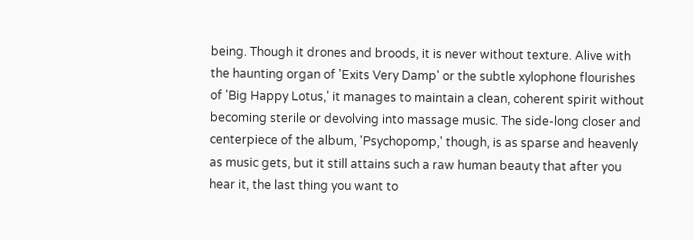being. Though it drones and broods, it is never without texture. Alive with the haunting organ of 'Exits Very Damp' or the subtle xylophone flourishes of 'Big Happy Lotus,' it manages to maintain a clean, coherent spirit without becoming sterile or devolving into massage music. The side-long closer and centerpiece of the album, 'Psychopomp,' though, is as sparse and heavenly as music gets, but it still attains such a raw human beauty that after you hear it, the last thing you want to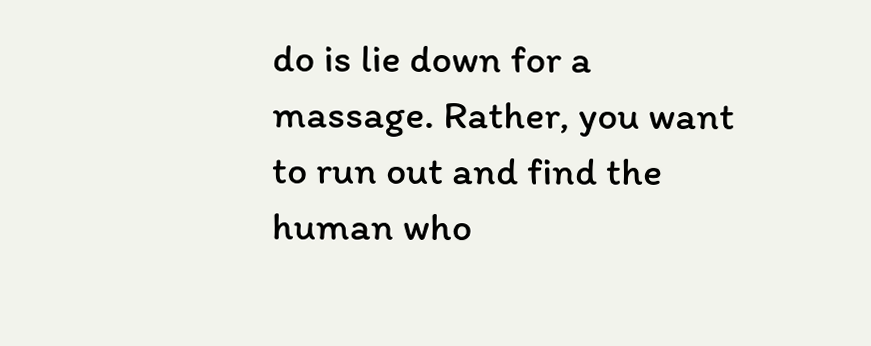do is lie down for a massage. Rather, you want to run out and find the human who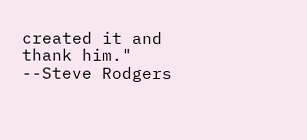created it and thank him." --Steve Rodgers